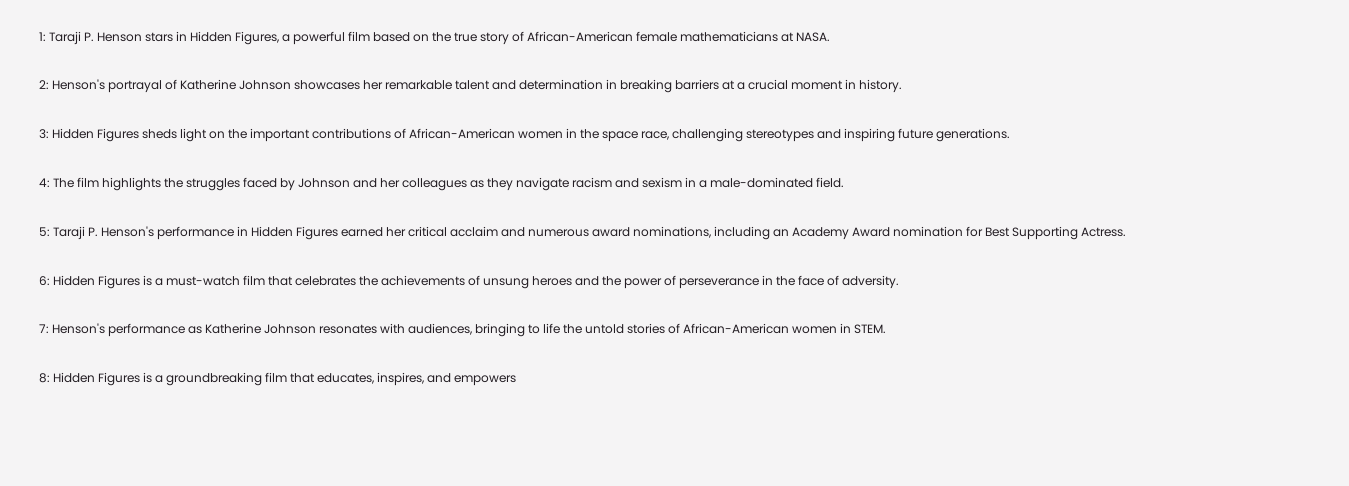1: Taraji P. Henson stars in Hidden Figures, a powerful film based on the true story of African-American female mathematicians at NASA.

2: Henson's portrayal of Katherine Johnson showcases her remarkable talent and determination in breaking barriers at a crucial moment in history.

3: Hidden Figures sheds light on the important contributions of African-American women in the space race, challenging stereotypes and inspiring future generations.

4: The film highlights the struggles faced by Johnson and her colleagues as they navigate racism and sexism in a male-dominated field.

5: Taraji P. Henson's performance in Hidden Figures earned her critical acclaim and numerous award nominations, including an Academy Award nomination for Best Supporting Actress.

6: Hidden Figures is a must-watch film that celebrates the achievements of unsung heroes and the power of perseverance in the face of adversity.

7: Henson's performance as Katherine Johnson resonates with audiences, bringing to life the untold stories of African-American women in STEM.

8: Hidden Figures is a groundbreaking film that educates, inspires, and empowers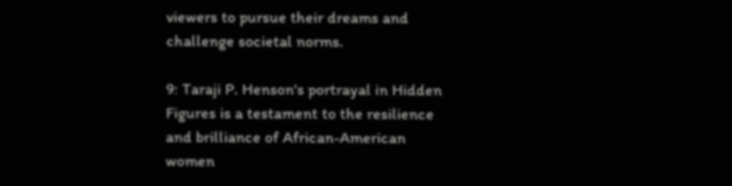viewers to pursue their dreams and challenge societal norms.

9: Taraji P. Henson's portrayal in Hidden Figures is a testament to the resilience and brilliance of African-American women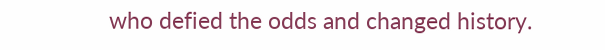who defied the odds and changed history.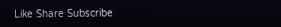Like Share Subscribe